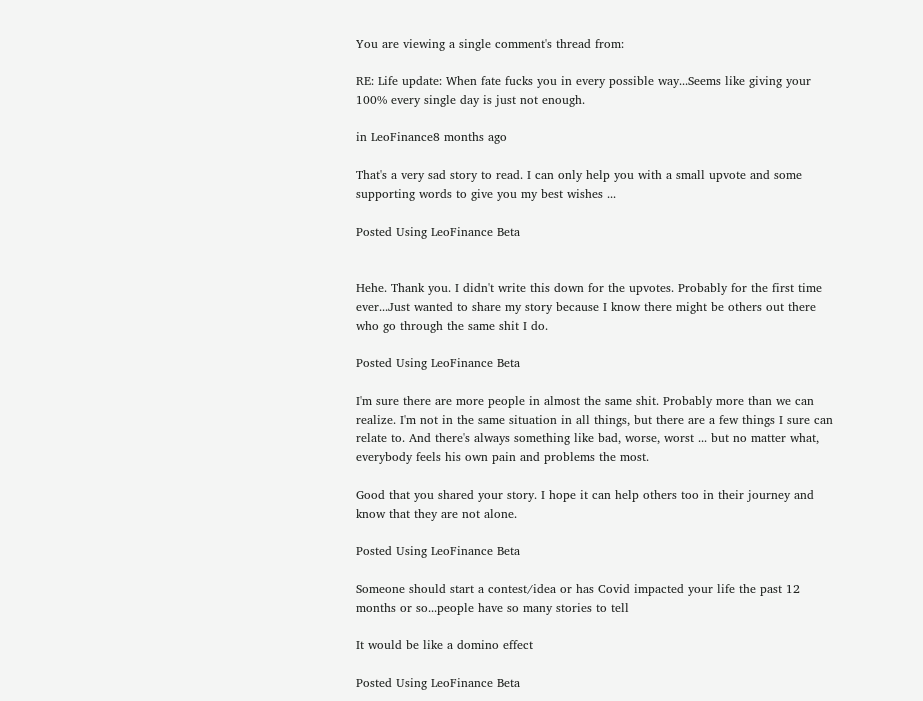You are viewing a single comment's thread from:

RE: Life update: When fate fucks you in every possible way...Seems like giving your 100% every single day is just not enough.

in LeoFinance8 months ago

That's a very sad story to read. I can only help you with a small upvote and some supporting words to give you my best wishes ...

Posted Using LeoFinance Beta


Hehe. Thank you. I didn't write this down for the upvotes. Probably for the first time ever...Just wanted to share my story because I know there might be others out there who go through the same shit I do.

Posted Using LeoFinance Beta

I'm sure there are more people in almost the same shit. Probably more than we can realize. I'm not in the same situation in all things, but there are a few things I sure can relate to. And there's always something like bad, worse, worst ... but no matter what, everybody feels his own pain and problems the most.

Good that you shared your story. I hope it can help others too in their journey and know that they are not alone.

Posted Using LeoFinance Beta

Someone should start a contest/idea or has Covid impacted your life the past 12 months or so...people have so many stories to tell

It would be like a domino effect

Posted Using LeoFinance Beta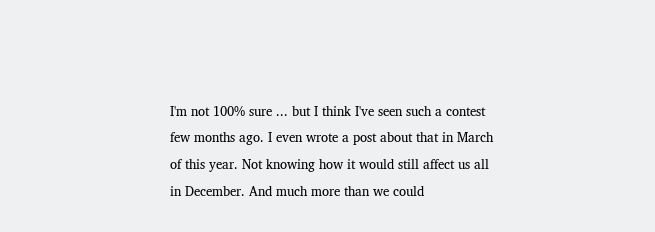I'm not 100% sure ... but I think I've seen such a contest few months ago. I even wrote a post about that in March of this year. Not knowing how it would still affect us all in December. And much more than we could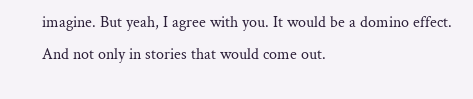imagine. But yeah, I agree with you. It would be a domino effect. And not only in stories that would come out.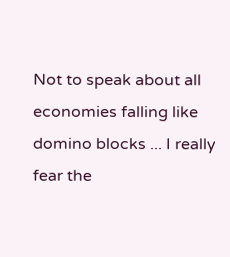Not to speak about all economies falling like domino blocks ... I really fear the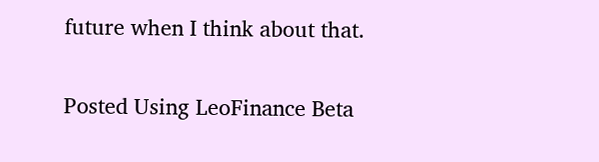future when I think about that.

Posted Using LeoFinance Beta